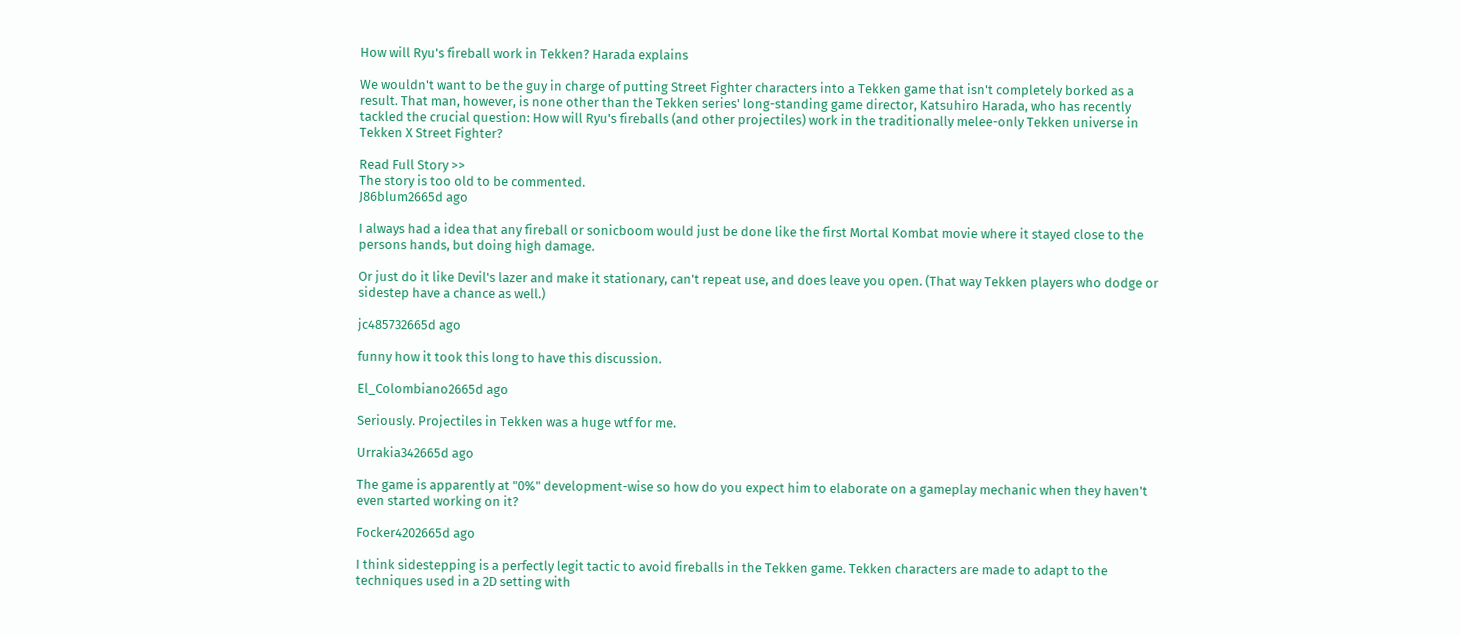How will Ryu's fireball work in Tekken? Harada explains

We wouldn't want to be the guy in charge of putting Street Fighter characters into a Tekken game that isn't completely borked as a result. That man, however, is none other than the Tekken series' long-standing game director, Katsuhiro Harada, who has recently tackled the crucial question: How will Ryu's fireballs (and other projectiles) work in the traditionally melee-only Tekken universe in Tekken X Street Fighter?

Read Full Story >>
The story is too old to be commented.
J86blum2665d ago

I always had a idea that any fireball or sonicboom would just be done like the first Mortal Kombat movie where it stayed close to the persons hands, but doing high damage.

Or just do it like Devil's lazer and make it stationary, can't repeat use, and does leave you open. (That way Tekken players who dodge or sidestep have a chance as well.)

jc485732665d ago

funny how it took this long to have this discussion.

El_Colombiano2665d ago

Seriously. Projectiles in Tekken was a huge wtf for me.

Urrakia342665d ago

The game is apparently at "0%" development-wise so how do you expect him to elaborate on a gameplay mechanic when they haven't even started working on it?

Focker4202665d ago

I think sidestepping is a perfectly legit tactic to avoid fireballs in the Tekken game. Tekken characters are made to adapt to the techniques used in a 2D setting with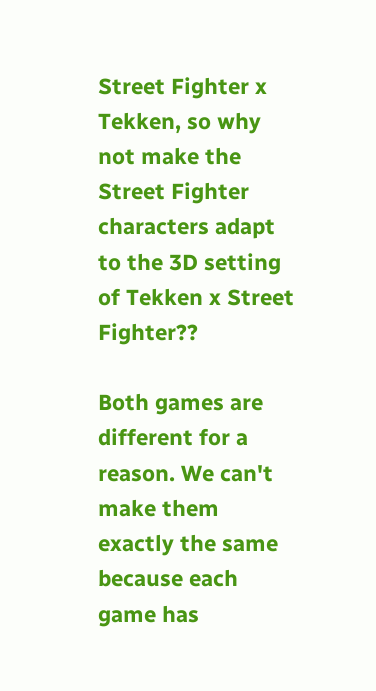Street Fighter x Tekken, so why not make the Street Fighter characters adapt to the 3D setting of Tekken x Street Fighter??

Both games are different for a reason. We can't make them exactly the same because each game has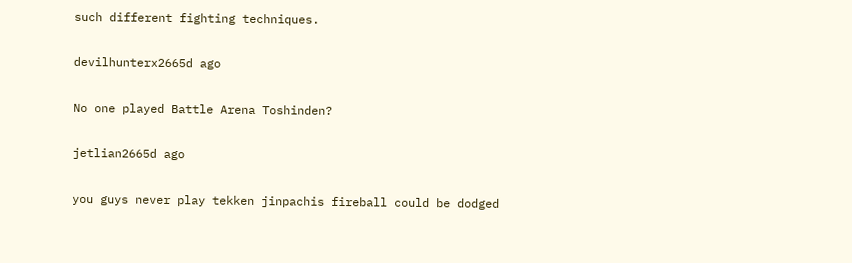such different fighting techniques.

devilhunterx2665d ago

No one played Battle Arena Toshinden?

jetlian2665d ago

you guys never play tekken jinpachis fireball could be dodged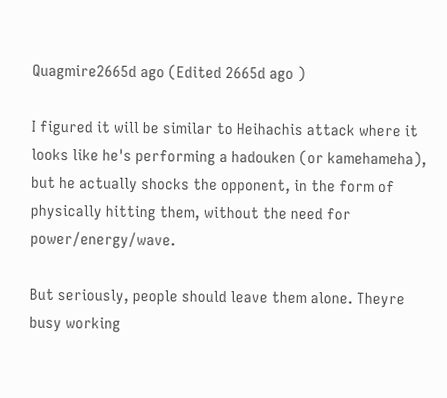Quagmire2665d ago (Edited 2665d ago )

I figured it will be similar to Heihachis attack where it looks like he's performing a hadouken (or kamehameha), but he actually shocks the opponent, in the form of physically hitting them, without the need for power/energy/wave.

But seriously, people should leave them alone. Theyre busy working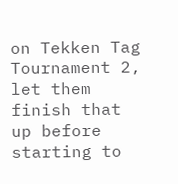on Tekken Tag Tournament 2, let them finish that up before starting to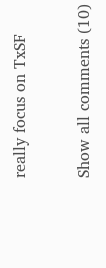really focus on TxSF

Show all comments (10)